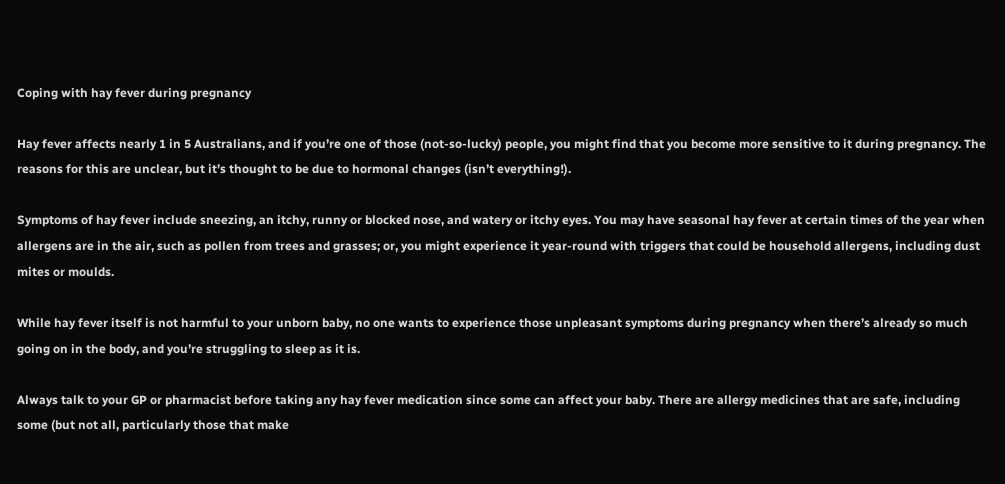Coping with hay fever during pregnancy

Hay fever affects nearly 1 in 5 Australians, and if you’re one of those (not-so-lucky) people, you might find that you become more sensitive to it during pregnancy. The reasons for this are unclear, but it’s thought to be due to hormonal changes (isn’t everything!).

Symptoms of hay fever include sneezing, an itchy, runny or blocked nose, and watery or itchy eyes. You may have seasonal hay fever at certain times of the year when allergens are in the air, such as pollen from trees and grasses; or, you might experience it year-round with triggers that could be household allergens, including dust mites or moulds.

While hay fever itself is not harmful to your unborn baby, no one wants to experience those unpleasant symptoms during pregnancy when there’s already so much going on in the body, and you’re struggling to sleep as it is.

Always talk to your GP or pharmacist before taking any hay fever medication since some can affect your baby. There are allergy medicines that are safe, including some (but not all, particularly those that make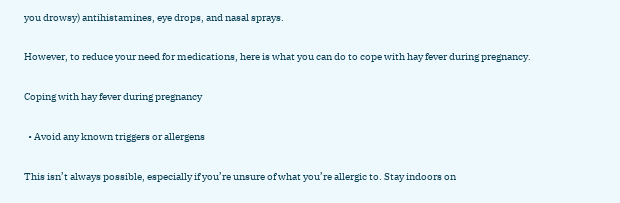you drowsy) antihistamines, eye drops, and nasal sprays.

However, to reduce your need for medications, here is what you can do to cope with hay fever during pregnancy.

Coping with hay fever during pregnancy

  • Avoid any known triggers or allergens

This isn’t always possible, especially if you’re unsure of what you’re allergic to. Stay indoors on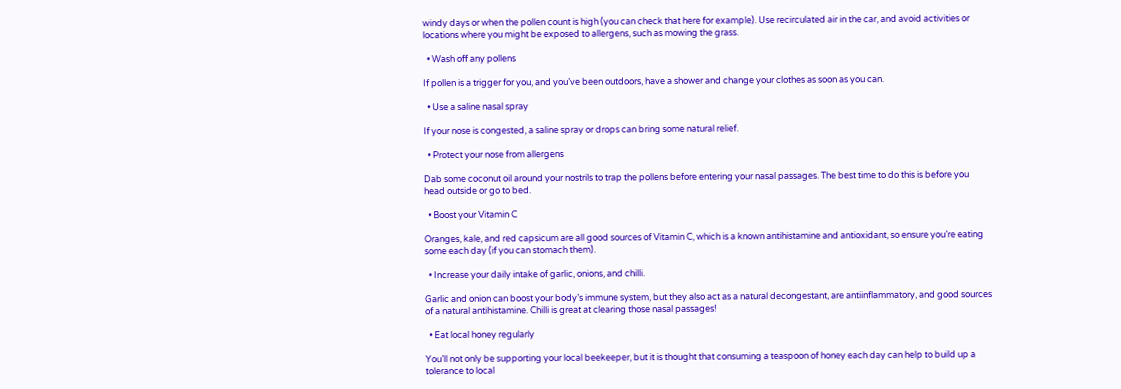windy days or when the pollen count is high (you can check that here for example). Use recirculated air in the car, and avoid activities or locations where you might be exposed to allergens, such as mowing the grass.

  • Wash off any pollens

If pollen is a trigger for you, and you’ve been outdoors, have a shower and change your clothes as soon as you can.

  • Use a saline nasal spray

If your nose is congested, a saline spray or drops can bring some natural relief.

  • Protect your nose from allergens

Dab some coconut oil around your nostrils to trap the pollens before entering your nasal passages. The best time to do this is before you head outside or go to bed.

  • Boost your Vitamin C

Oranges, kale, and red capsicum are all good sources of Vitamin C, which is a known antihistamine and antioxidant, so ensure you’re eating some each day (if you can stomach them).

  • Increase your daily intake of garlic, onions, and chilli.

Garlic and onion can boost your body’s immune system, but they also act as a natural decongestant, are antiinflammatory, and good sources of a natural antihistamine. Chilli is great at clearing those nasal passages!

  • Eat local honey regularly

You’ll not only be supporting your local beekeeper, but it is thought that consuming a teaspoon of honey each day can help to build up a tolerance to local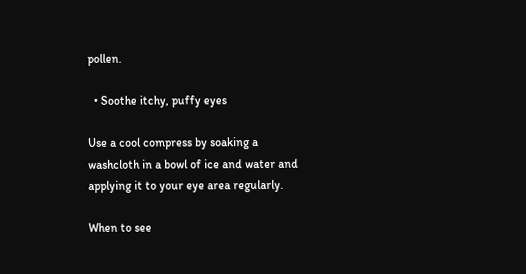pollen.

  • Soothe itchy, puffy eyes

Use a cool compress by soaking a washcloth in a bowl of ice and water and applying it to your eye area regularly.

When to see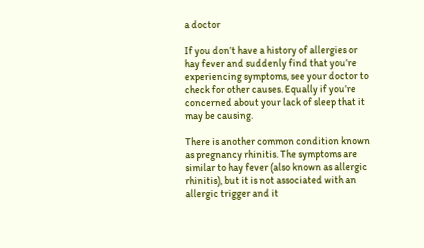a doctor

If you don’t have a history of allergies or hay fever and suddenly find that you’re experiencing symptoms, see your doctor to check for other causes. Equally if you’re concerned about your lack of sleep that it may be causing.

There is another common condition known as pregnancy rhinitis. The symptoms are similar to hay fever (also known as allergic rhinitis), but it is not associated with an allergic trigger and it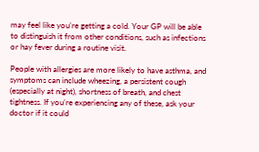may feel like you’re getting a cold. Your GP will be able to distinguish it from other conditions, such as infections or hay fever during a routine visit.

People with allergies are more likely to have asthma, and symptoms can include wheezing, a persistent cough (especially at night), shortness of breath, and chest tightness. If you’re experiencing any of these, ask your doctor if it could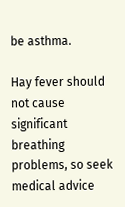be asthma.

Hay fever should not cause significant breathing problems, so seek medical advice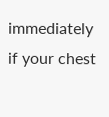immediately if your chest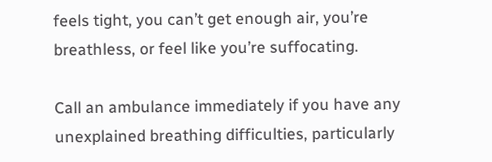feels tight, you can’t get enough air, you’re breathless, or feel like you’re suffocating.

Call an ambulance immediately if you have any unexplained breathing difficulties, particularly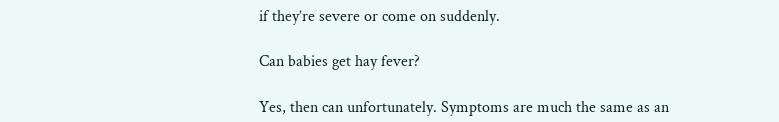if they’re severe or come on suddenly.

Can babies get hay fever?

Yes, then can unfortunately. Symptoms are much the same as an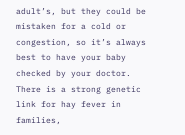adult’s, but they could be mistaken for a cold or congestion, so it’s always best to have your baby checked by your doctor. There is a strong genetic link for hay fever in families,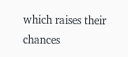which raises their chances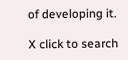of developing it.

X click to search